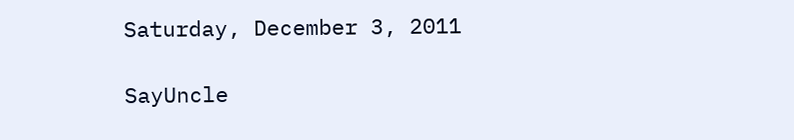Saturday, December 3, 2011

SayUncle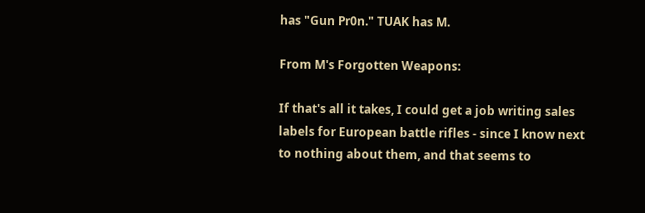has "Gun Pr0n." TUAK has M.

From M's Forgotten Weapons:

If that's all it takes, I could get a job writing sales labels for European battle rifles - since I know next to nothing about them, and that seems to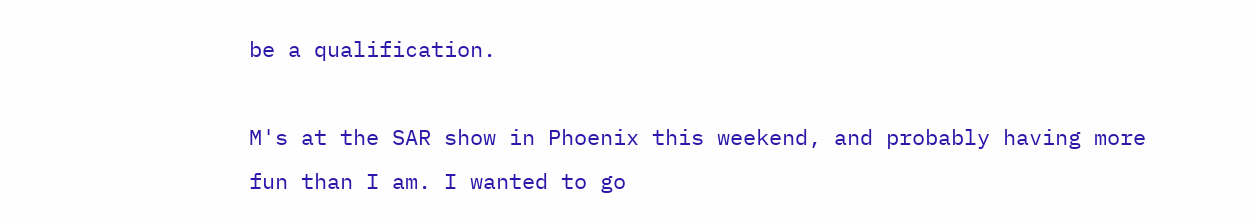be a qualification.

M's at the SAR show in Phoenix this weekend, and probably having more fun than I am. I wanted to go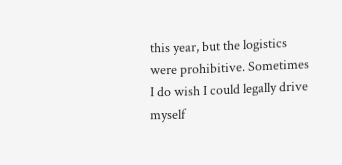this year, but the logistics were prohibitive. Sometimes I do wish I could legally drive myself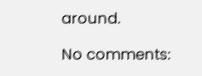around.

No comments: